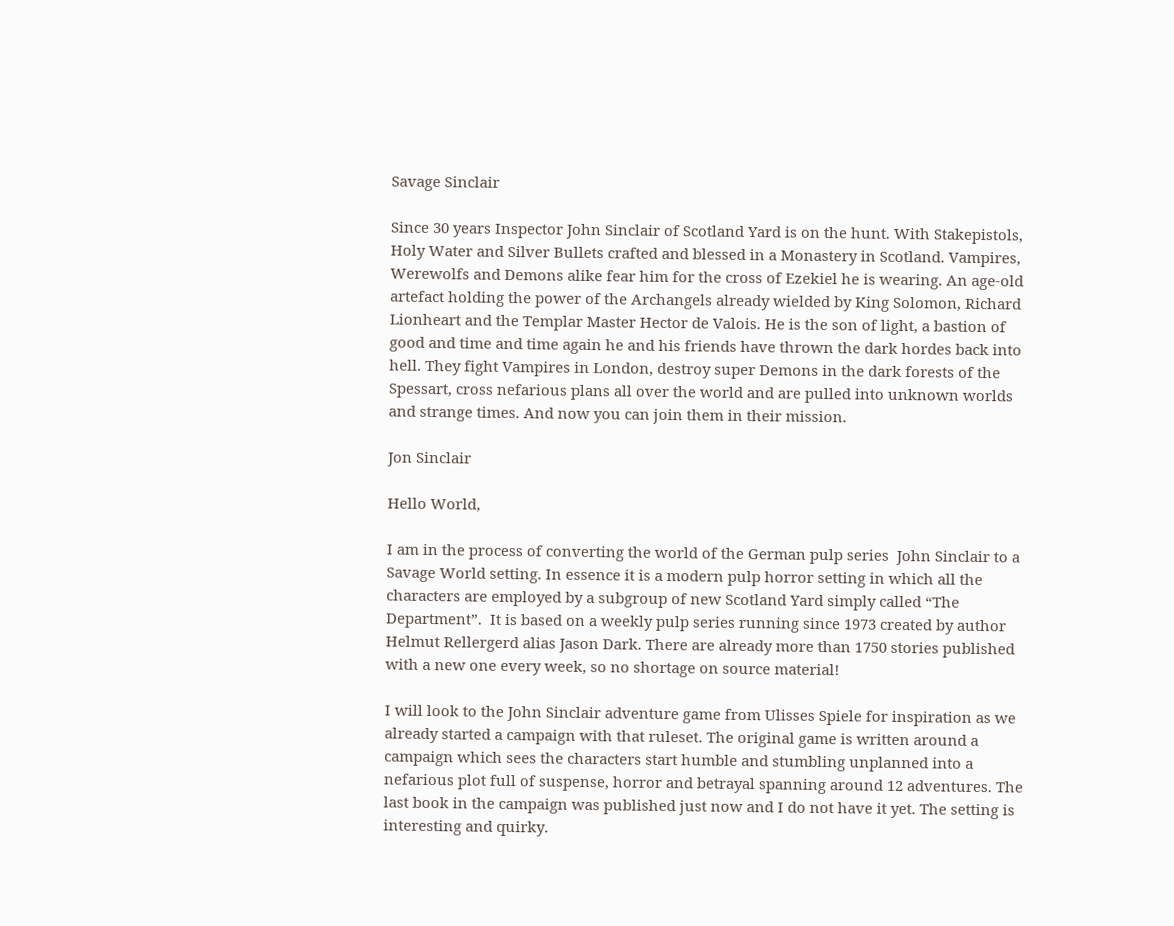Savage Sinclair

Since 30 years Inspector John Sinclair of Scotland Yard is on the hunt. With Stakepistols, Holy Water and Silver Bullets crafted and blessed in a Monastery in Scotland. Vampires, Werewolfs and Demons alike fear him for the cross of Ezekiel he is wearing. An age-old artefact holding the power of the Archangels already wielded by King Solomon, Richard Lionheart and the Templar Master Hector de Valois. He is the son of light, a bastion of good and time and time again he and his friends have thrown the dark hordes back into hell. They fight Vampires in London, destroy super Demons in the dark forests of the Spessart, cross nefarious plans all over the world and are pulled into unknown worlds and strange times. And now you can join them in their mission.

Jon Sinclair

Hello World,

I am in the process of converting the world of the German pulp series  John Sinclair to a Savage World setting. In essence it is a modern pulp horror setting in which all the characters are employed by a subgroup of new Scotland Yard simply called “The Department”.  It is based on a weekly pulp series running since 1973 created by author Helmut Rellergerd alias Jason Dark. There are already more than 1750 stories published with a new one every week, so no shortage on source material!

I will look to the John Sinclair adventure game from Ulisses Spiele for inspiration as we already started a campaign with that ruleset. The original game is written around a campaign which sees the characters start humble and stumbling unplanned into a nefarious plot full of suspense, horror and betrayal spanning around 12 adventures. The last book in the campaign was published just now and I do not have it yet. The setting is interesting and quirky.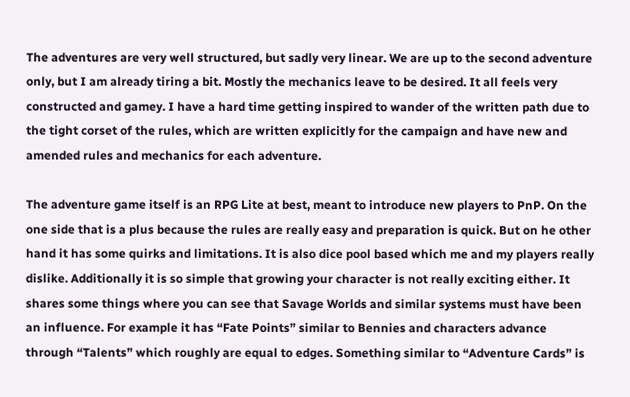The adventures are very well structured, but sadly very linear. We are up to the second adventure only, but I am already tiring a bit. Mostly the mechanics leave to be desired. It all feels very constructed and gamey. I have a hard time getting inspired to wander of the written path due to the tight corset of the rules, which are written explicitly for the campaign and have new and amended rules and mechanics for each adventure.

The adventure game itself is an RPG Lite at best, meant to introduce new players to PnP. On the one side that is a plus because the rules are really easy and preparation is quick. But on he other hand it has some quirks and limitations. It is also dice pool based which me and my players really dislike. Additionally it is so simple that growing your character is not really exciting either. It shares some things where you can see that Savage Worlds and similar systems must have been an influence. For example it has “Fate Points” similar to Bennies and characters advance through “Talents” which roughly are equal to edges. Something similar to “Adventure Cards” is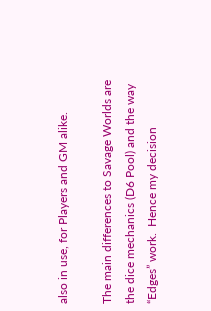also in use, for Players and GM alike.

The main differences to Savage Worlds are the dice mechanics (D6 Pool) and the way “Edges” work.  Hence my decision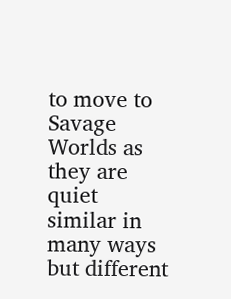to move to Savage Worlds as they are quiet similar in many ways but different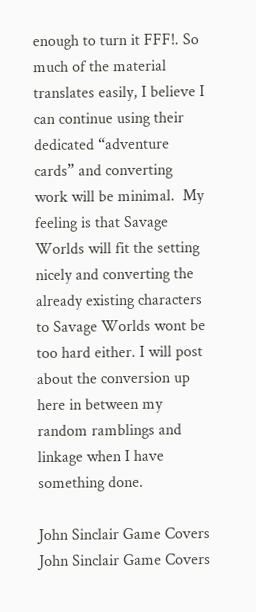enough to turn it FFF!. So much of the material translates easily, I believe I can continue using their dedicated “adventure cards” and converting work will be minimal.  My feeling is that Savage Worlds will fit the setting nicely and converting the already existing characters to Savage Worlds wont be too hard either. I will post about the conversion up here in between my random ramblings and linkage when I have something done.

John Sinclair Game Covers
John Sinclair Game Covers